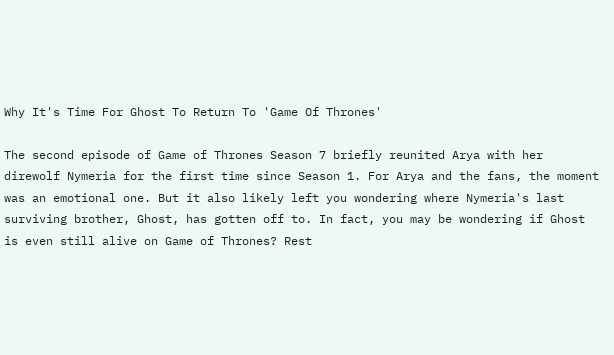Why It's Time For Ghost To Return To 'Game Of Thrones'

The second episode of Game of Thrones Season 7 briefly reunited Arya with her direwolf Nymeria for the first time since Season 1. For Arya and the fans, the moment was an emotional one. But it also likely left you wondering where Nymeria's last surviving brother, Ghost, has gotten off to. In fact, you may be wondering if Ghost is even still alive on Game of Thrones? Rest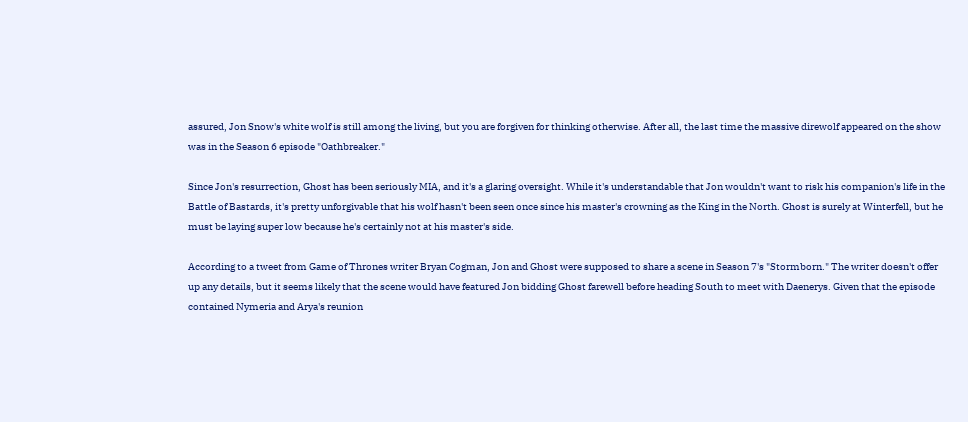assured, Jon Snow's white wolf is still among the living, but you are forgiven for thinking otherwise. After all, the last time the massive direwolf appeared on the show was in the Season 6 episode "Oathbreaker."

Since Jon's resurrection, Ghost has been seriously MIA, and it's a glaring oversight. While it's understandable that Jon wouldn't want to risk his companion's life in the Battle of Bastards, it's pretty unforgivable that his wolf hasn't been seen once since his master's crowning as the King in the North. Ghost is surely at Winterfell, but he must be laying super low because he's certainly not at his master's side.

According to a tweet from Game of Thrones writer Bryan Cogman, Jon and Ghost were supposed to share a scene in Season 7's "Stormborn." The writer doesn't offer up any details, but it seems likely that the scene would have featured Jon bidding Ghost farewell before heading South to meet with Daenerys. Given that the episode contained Nymeria and Arya's reunion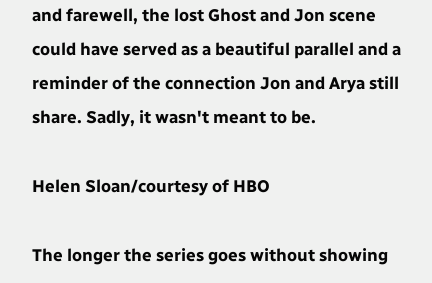and farewell, the lost Ghost and Jon scene could have served as a beautiful parallel and a reminder of the connection Jon and Arya still share. Sadly, it wasn't meant to be.

Helen Sloan/courtesy of HBO

The longer the series goes without showing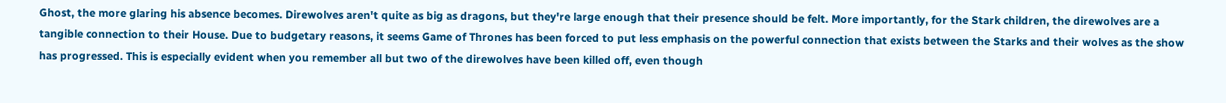Ghost, the more glaring his absence becomes. Direwolves aren't quite as big as dragons, but they're large enough that their presence should be felt. More importantly, for the Stark children, the direwolves are a tangible connection to their House. Due to budgetary reasons, it seems Game of Thrones has been forced to put less emphasis on the powerful connection that exists between the Starks and their wolves as the show has progressed. This is especially evident when you remember all but two of the direwolves have been killed off, even though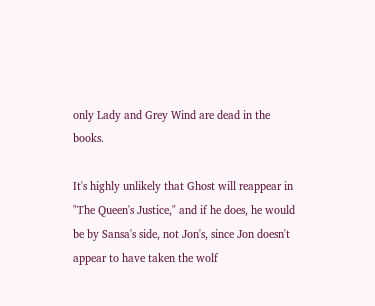only Lady and Grey Wind are dead in the books.

It's highly unlikely that Ghost will reappear in "The Queen's Justice," and if he does, he would be by Sansa's side, not Jon's, since Jon doesn't appear to have taken the wolf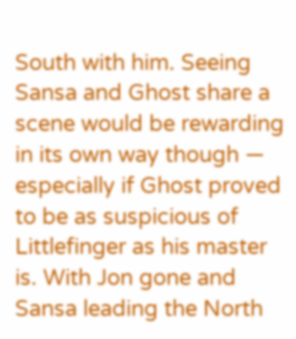South with him. Seeing Sansa and Ghost share a scene would be rewarding in its own way though — especially if Ghost proved to be as suspicious of Littlefinger as his master is. With Jon gone and Sansa leading the North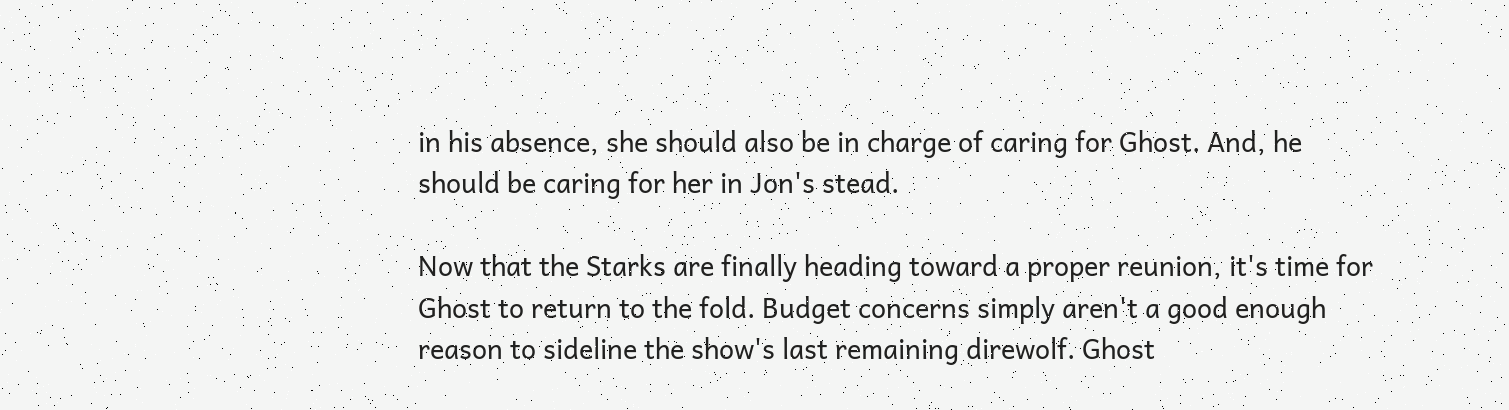in his absence, she should also be in charge of caring for Ghost. And, he should be caring for her in Jon's stead.

Now that the Starks are finally heading toward a proper reunion, it's time for Ghost to return to the fold. Budget concerns simply aren't a good enough reason to sideline the show's last remaining direwolf. Ghost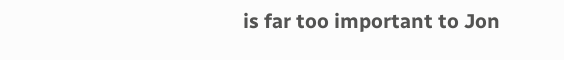is far too important to Jon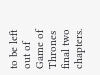to be left out of Game of Thrones final two chapters.